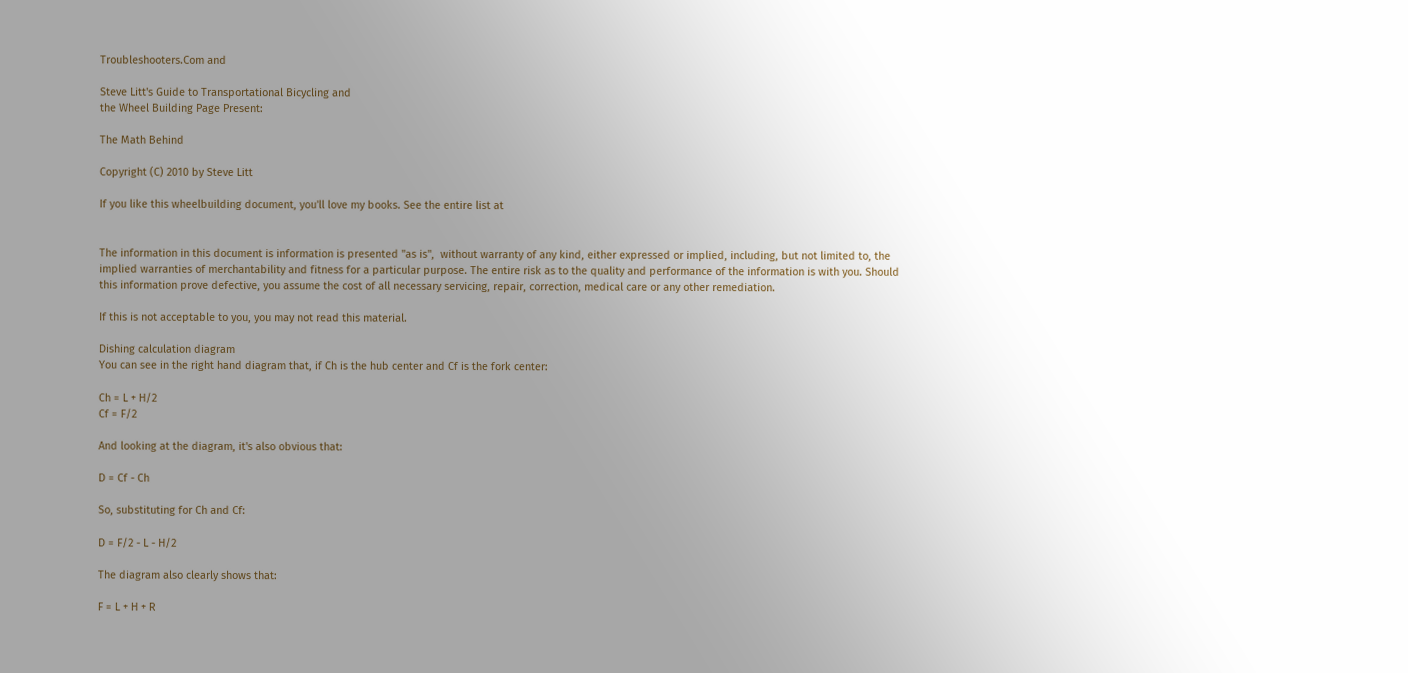Troubleshooters.Com and

Steve Litt's Guide to Transportational Bicycling and
the Wheel Building Page Present:

The Math Behind

Copyright (C) 2010 by Steve Litt

If you like this wheelbuilding document, you'll love my books. See the entire list at


The information in this document is information is presented "as is",  without warranty of any kind, either expressed or implied, including, but not limited to, the implied warranties of merchantability and fitness for a particular purpose. The entire risk as to the quality and performance of the information is with you. Should this information prove defective, you assume the cost of all necessary servicing, repair, correction, medical care or any other remediation.

If this is not acceptable to you, you may not read this material.

Dishing calculation diagram
You can see in the right hand diagram that, if Ch is the hub center and Cf is the fork center:

Ch = L + H/2
Cf = F/2

And looking at the diagram, it's also obvious that:

D = Cf - Ch

So, substituting for Ch and Cf:

D = F/2 - L - H/2

The diagram also clearly shows that:

F = L + H + R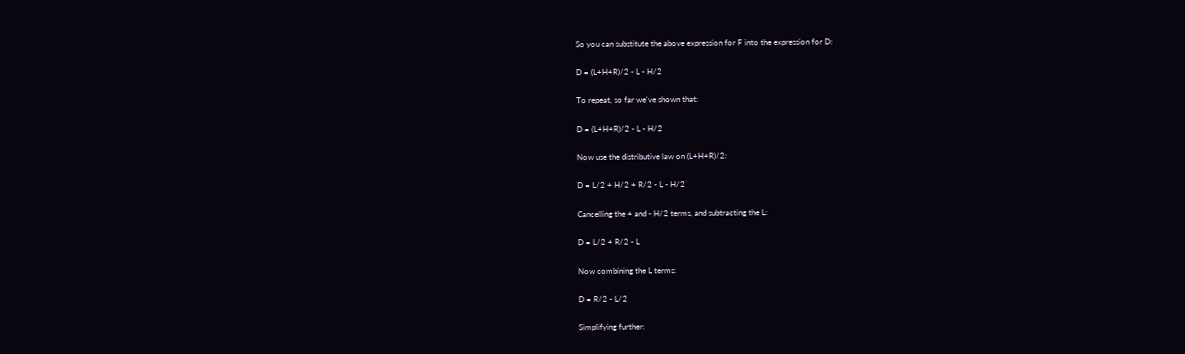So you can substitute the above expression for F into the expression for D:

D = (L+H+R)/2 - L - H/2

To repeat, so far we've shown that:

D = (L+H+R)/2 - L - H/2

Now use the distributive law on (L+H+R)/2:

D = L/2 + H/2 + R/2 - L - H/2

Cancelling the + and - H/2 terms, and subtracting the L:

D = L/2 + R/2 - L

Now combining the L terms:

D = R/2 - L/2

Simplifying further: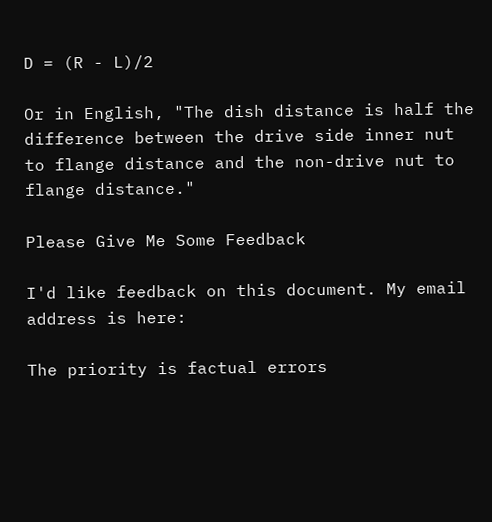D = (R - L)/2

Or in English, "The dish distance is half the difference between the drive side inner nut to flange distance and the non-drive nut to flange distance."

Please Give Me Some Feedback

I'd like feedback on this document. My email address is here:

The priority is factual errors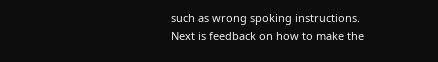such as wrong spoking instructions. Next is feedback on how to make the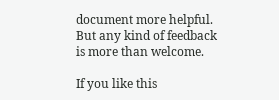document more helpful. But any kind of feedback is more than welcome.

If you like this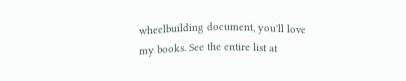wheelbuilding document, you'll love my books. See the entire list at